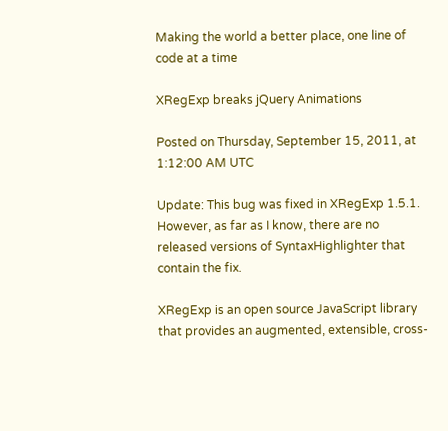Making the world a better place, one line of code at a time

XRegExp breaks jQuery Animations

Posted on Thursday, September 15, 2011, at 1:12:00 AM UTC

Update: This bug was fixed in XRegExp 1.5.1.
However, as far as I know, there are no released versions of SyntaxHighlighter that contain the fix.

XRegExp is an open source JavaScript library that provides an augmented, extensible, cross-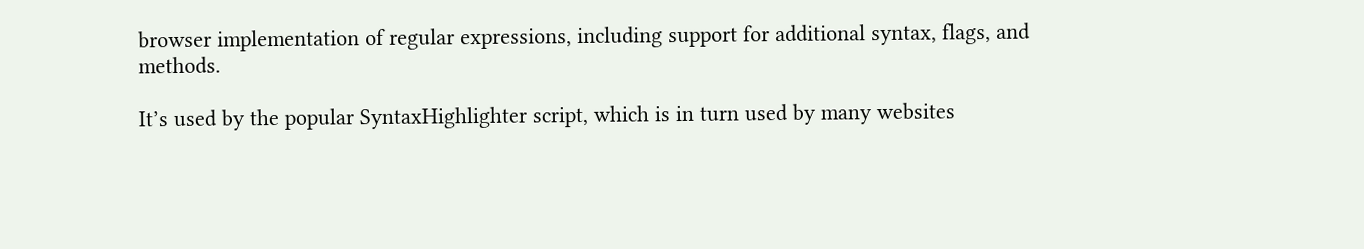browser implementation of regular expressions, including support for additional syntax, flags, and methods.

It’s used by the popular SyntaxHighlighter script, which is in turn used by many websites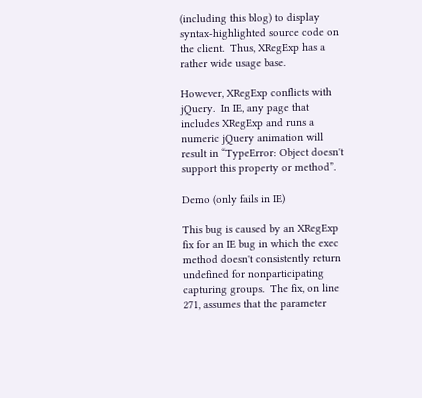(including this blog) to display syntax-highlighted source code on the client.  Thus, XRegExp has a rather wide usage base.

However, XRegExp conflicts with jQuery.  In IE, any page that includes XRegExp and runs a numeric jQuery animation will result in “TypeError: Object doesn't support this property or method”.

Demo (only fails in IE)

This bug is caused by an XRegExp fix for an IE bug in which the exec method doesn't consistently return undefined for nonparticipating capturing groups.  The fix, on line 271, assumes that the parameter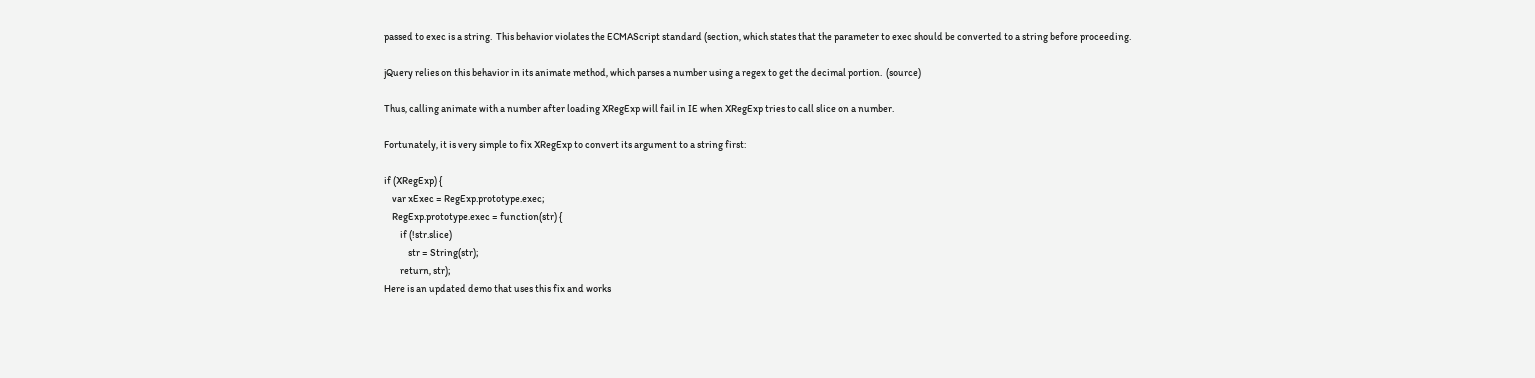passed to exec is a string.  This behavior violates the ECMAScript standard (section, which states that the parameter to exec should be converted to a string before proceeding.

jQuery relies on this behavior in its animate method, which parses a number using a regex to get the decimal portion.  (source)

Thus, calling animate with a number after loading XRegExp will fail in IE when XRegExp tries to call slice on a number.

Fortunately, it is very simple to fix XRegExp to convert its argument to a string first:

if (XRegExp) {
    var xExec = RegExp.prototype.exec;
    RegExp.prototype.exec = function(str) {
        if (!str.slice)
            str = String(str);
        return, str);
Here is an updated demo that uses this fix and works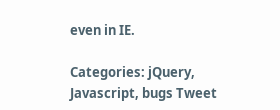even in IE.

Categories: jQuery, Javascript, bugs Tweet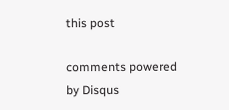this post

comments powered by Disqus